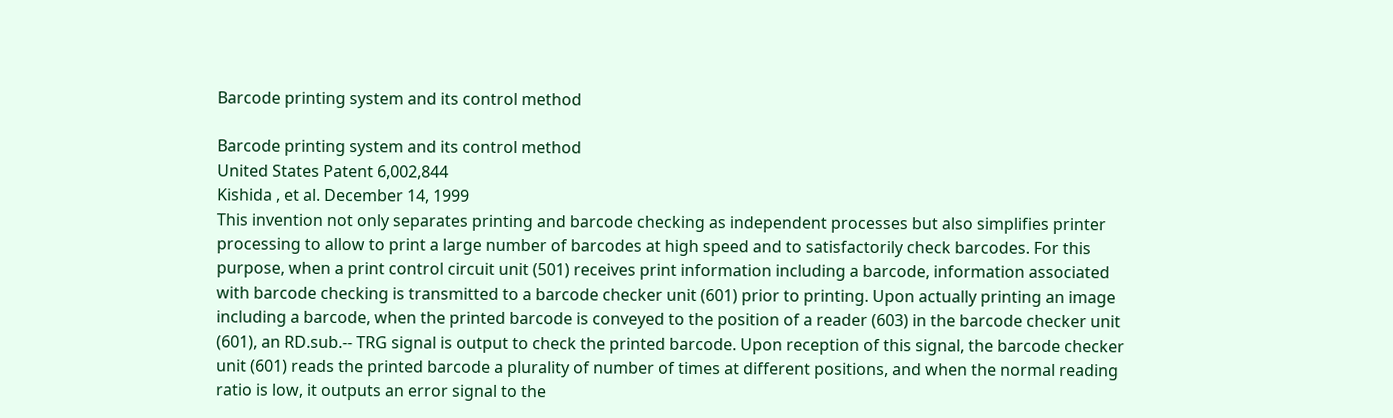Barcode printing system and its control method

Barcode printing system and its control method
United States Patent 6,002,844
Kishida , et al. December 14, 1999
This invention not only separates printing and barcode checking as independent processes but also simplifies printer processing to allow to print a large number of barcodes at high speed and to satisfactorily check barcodes. For this purpose, when a print control circuit unit (501) receives print information including a barcode, information associated with barcode checking is transmitted to a barcode checker unit (601) prior to printing. Upon actually printing an image including a barcode, when the printed barcode is conveyed to the position of a reader (603) in the barcode checker unit (601), an RD.sub.-- TRG signal is output to check the printed barcode. Upon reception of this signal, the barcode checker unit (601) reads the printed barcode a plurality of number of times at different positions, and when the normal reading ratio is low, it outputs an error signal to the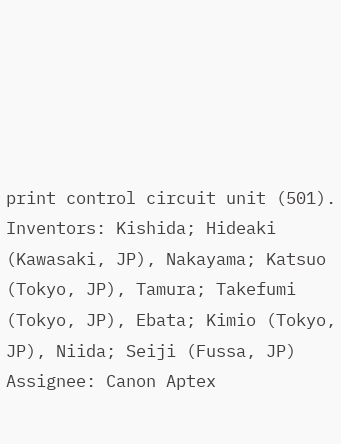print control circuit unit (501).
Inventors: Kishida; Hideaki (Kawasaki, JP), Nakayama; Katsuo (Tokyo, JP), Tamura; Takefumi (Tokyo, JP), Ebata; Kimio (Tokyo, JP), Niida; Seiji (Fussa, JP)
Assignee: Canon Aptex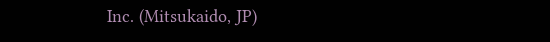Inc. (Mitsukaido, JP)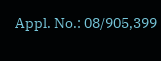Appl. No.: 08/905,399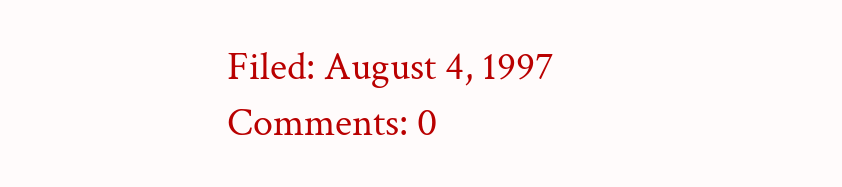Filed: August 4, 1997
Comments: 0